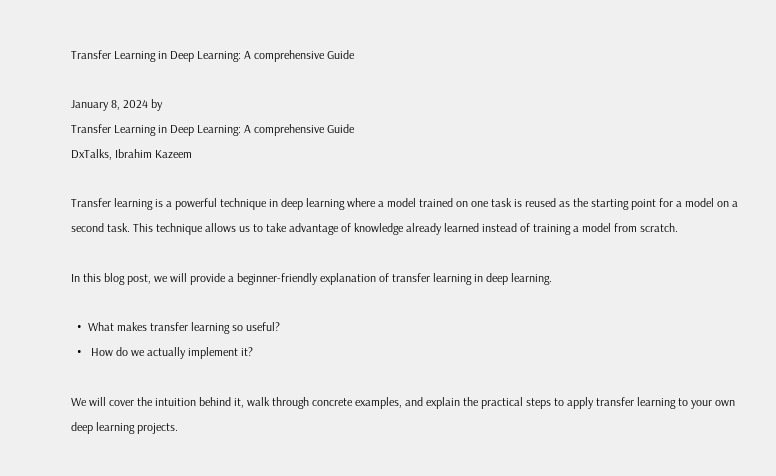Transfer Learning in Deep Learning: A comprehensive Guide

January 8, 2024 by
Transfer Learning in Deep Learning: A comprehensive Guide
DxTalks, Ibrahim Kazeem

Transfer learning is a powerful technique in deep learning where a model trained on one task is reused as the starting point for a model on a second task. This technique allows us to take advantage of knowledge already learned instead of training a model from scratch.

In this blog post, we will provide a beginner-friendly explanation of transfer learning in deep learning.

  •  What makes transfer learning so useful?
  •   How do we actually implement it?

We will cover the intuition behind it, walk through concrete examples, and explain the practical steps to apply transfer learning to your own deep learning projects.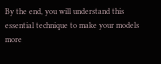By the end, you will understand this essential technique to make your models more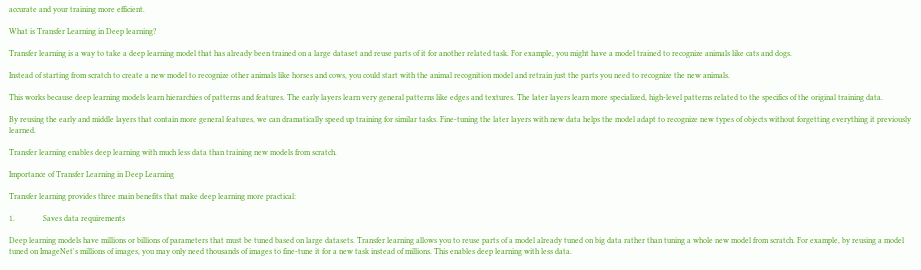accurate and your training more efficient.

What is Transfer Learning in Deep learning?

Transfer learning is a way to take a deep learning model that has already been trained on a large dataset and reuse parts of it for another related task. For example, you might have a model trained to recognize animals like cats and dogs.

Instead of starting from scratch to create a new model to recognize other animals like horses and cows, you could start with the animal recognition model and retrain just the parts you need to recognize the new animals.

This works because deep learning models learn hierarchies of patterns and features. The early layers learn very general patterns like edges and textures. The later layers learn more specialized, high-level patterns related to the specifics of the original training data.

By reusing the early and middle layers that contain more general features, we can dramatically speed up training for similar tasks. Fine-tuning the later layers with new data helps the model adapt to recognize new types of objects without forgetting everything it previously learned.

Transfer learning enables deep learning with much less data than training new models from scratch.

Importance of Transfer Learning in Deep Learning

Transfer learning provides three main benefits that make deep learning more practical:

1.              Saves data requirements

Deep learning models have millions or billions of parameters that must be tuned based on large datasets. Transfer learning allows you to reuse parts of a model already tuned on big data rather than tuning a whole new model from scratch. For example, by reusing a model tuned on ImageNet's millions of images, you may only need thousands of images to fine-tune it for a new task instead of millions. This enables deep learning with less data.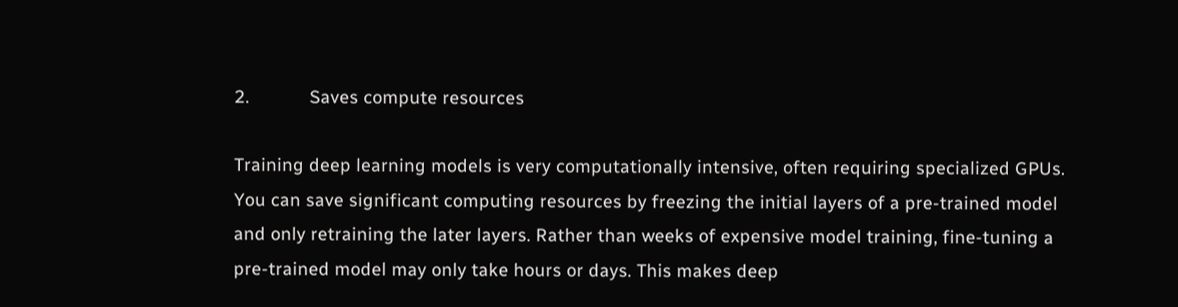2.            Saves compute resources

Training deep learning models is very computationally intensive, often requiring specialized GPUs. You can save significant computing resources by freezing the initial layers of a pre-trained model and only retraining the later layers. Rather than weeks of expensive model training, fine-tuning a pre-trained model may only take hours or days. This makes deep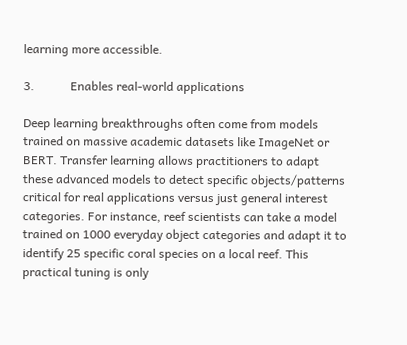learning more accessible.

3.            Enables real-world applications

Deep learning breakthroughs often come from models trained on massive academic datasets like ImageNet or BERT. Transfer learning allows practitioners to adapt these advanced models to detect specific objects/patterns critical for real applications versus just general interest categories. For instance, reef scientists can take a model trained on 1000 everyday object categories and adapt it to identify 25 specific coral species on a local reef. This practical tuning is only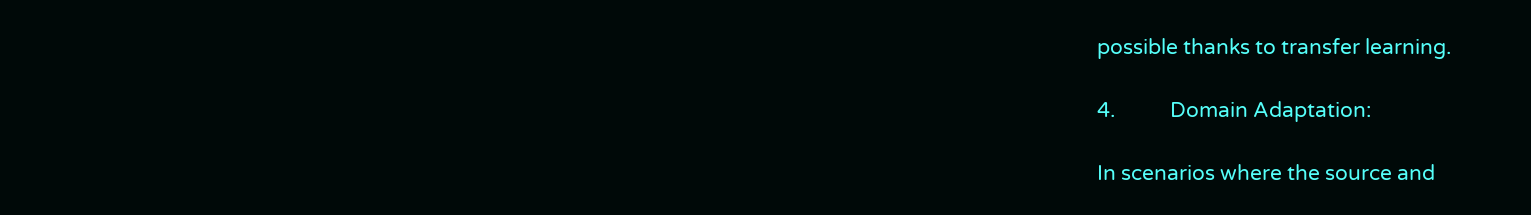possible thanks to transfer learning.

4.           Domain Adaptation:

In scenarios where the source and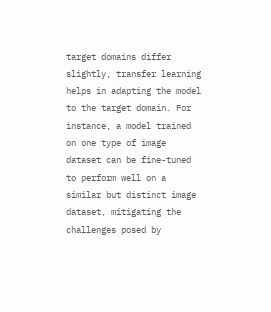target domains differ slightly, transfer learning helps in adapting the model to the target domain. For instance, a model trained on one type of image dataset can be fine-tuned to perform well on a similar but distinct image dataset, mitigating the challenges posed by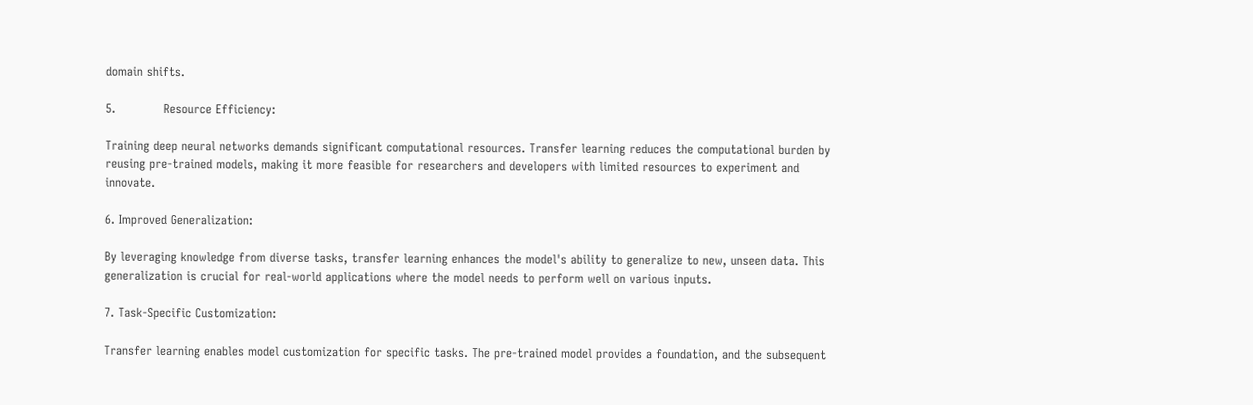domain shifts.

5.            Resource Efficiency:

Training deep neural networks demands significant computational resources. Transfer learning reduces the computational burden by reusing pre-trained models, making it more feasible for researchers and developers with limited resources to experiment and innovate.

6. Improved Generalization:

By leveraging knowledge from diverse tasks, transfer learning enhances the model's ability to generalize to new, unseen data. This generalization is crucial for real-world applications where the model needs to perform well on various inputs.

7. Task-Specific Customization:

Transfer learning enables model customization for specific tasks. The pre-trained model provides a foundation, and the subsequent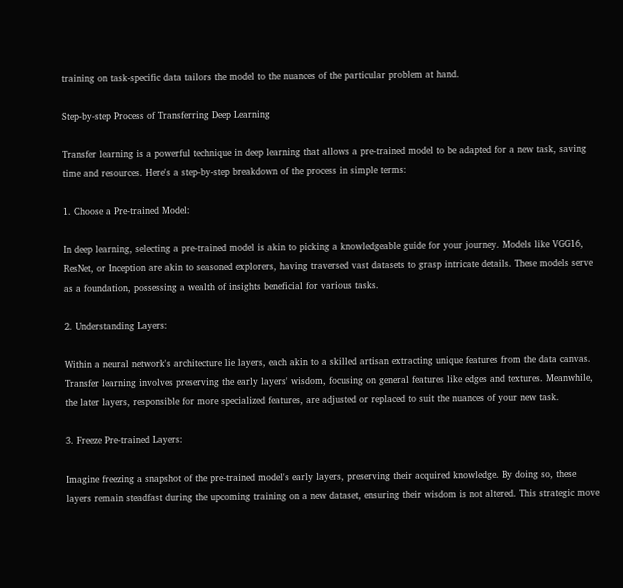training on task-specific data tailors the model to the nuances of the particular problem at hand.

Step-by-step Process of Transferring Deep Learning

Transfer learning is a powerful technique in deep learning that allows a pre-trained model to be adapted for a new task, saving time and resources. Here's a step-by-step breakdown of the process in simple terms:

1. Choose a Pre-trained Model:

In deep learning, selecting a pre-trained model is akin to picking a knowledgeable guide for your journey. Models like VGG16, ResNet, or Inception are akin to seasoned explorers, having traversed vast datasets to grasp intricate details. These models serve as a foundation, possessing a wealth of insights beneficial for various tasks.

2. Understanding Layers:

Within a neural network's architecture lie layers, each akin to a skilled artisan extracting unique features from the data canvas. Transfer learning involves preserving the early layers' wisdom, focusing on general features like edges and textures. Meanwhile, the later layers, responsible for more specialized features, are adjusted or replaced to suit the nuances of your new task.

3. Freeze Pre-trained Layers:

Imagine freezing a snapshot of the pre-trained model's early layers, preserving their acquired knowledge. By doing so, these layers remain steadfast during the upcoming training on a new dataset, ensuring their wisdom is not altered. This strategic move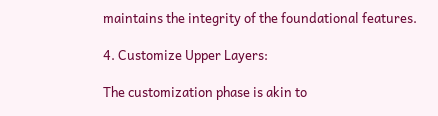maintains the integrity of the foundational features.

4. Customize Upper Layers:

The customization phase is akin to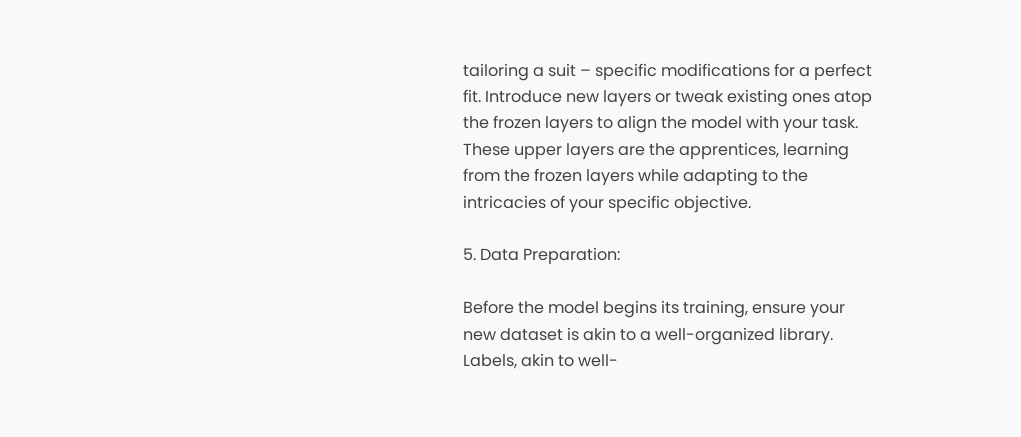tailoring a suit – specific modifications for a perfect fit. Introduce new layers or tweak existing ones atop the frozen layers to align the model with your task. These upper layers are the apprentices, learning from the frozen layers while adapting to the intricacies of your specific objective.

5. Data Preparation:

Before the model begins its training, ensure your new dataset is akin to a well-organized library. Labels, akin to well-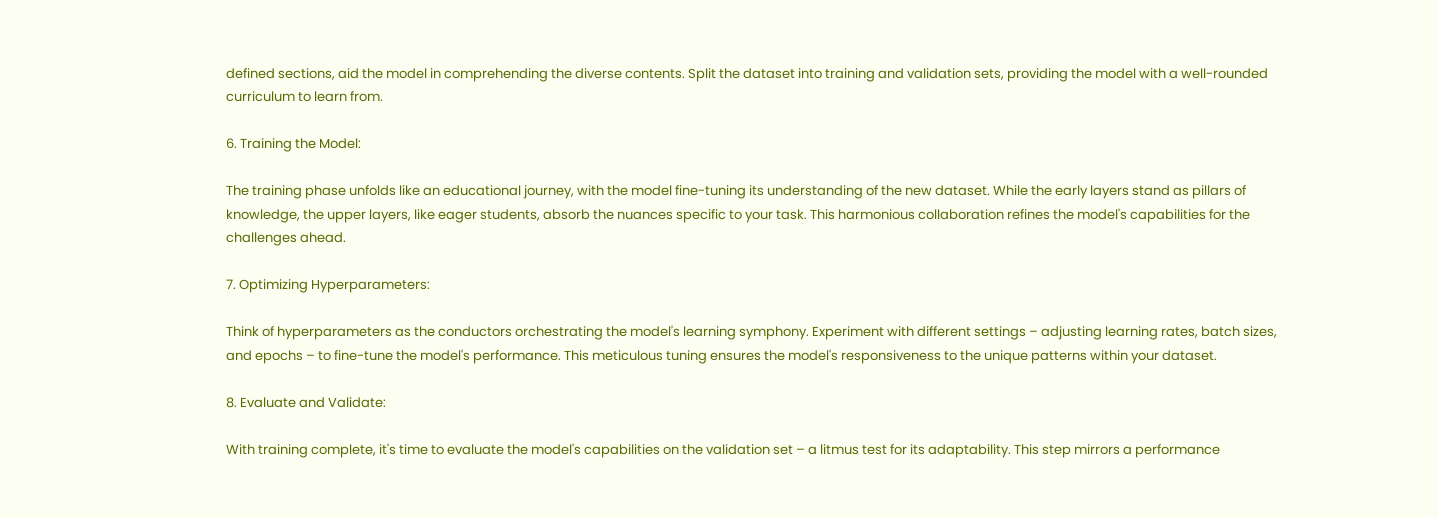defined sections, aid the model in comprehending the diverse contents. Split the dataset into training and validation sets, providing the model with a well-rounded curriculum to learn from.

6. Training the Model:

The training phase unfolds like an educational journey, with the model fine-tuning its understanding of the new dataset. While the early layers stand as pillars of knowledge, the upper layers, like eager students, absorb the nuances specific to your task. This harmonious collaboration refines the model's capabilities for the challenges ahead.

7. Optimizing Hyperparameters:

Think of hyperparameters as the conductors orchestrating the model's learning symphony. Experiment with different settings – adjusting learning rates, batch sizes, and epochs – to fine-tune the model's performance. This meticulous tuning ensures the model's responsiveness to the unique patterns within your dataset.

8. Evaluate and Validate:

With training complete, it's time to evaluate the model's capabilities on the validation set – a litmus test for its adaptability. This step mirrors a performance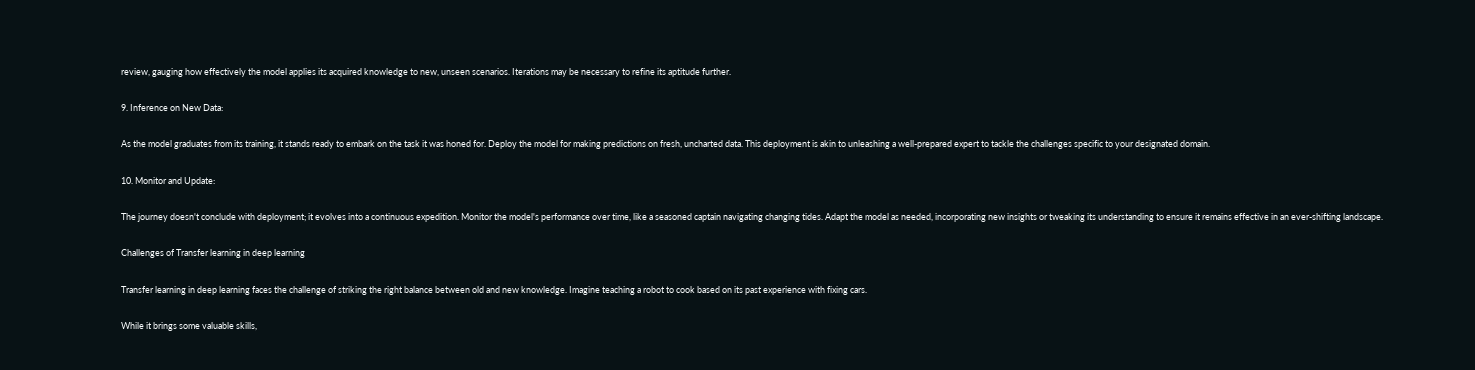review, gauging how effectively the model applies its acquired knowledge to new, unseen scenarios. Iterations may be necessary to refine its aptitude further.

9. Inference on New Data:

As the model graduates from its training, it stands ready to embark on the task it was honed for. Deploy the model for making predictions on fresh, uncharted data. This deployment is akin to unleashing a well-prepared expert to tackle the challenges specific to your designated domain.

10. Monitor and Update:

The journey doesn't conclude with deployment; it evolves into a continuous expedition. Monitor the model's performance over time, like a seasoned captain navigating changing tides. Adapt the model as needed, incorporating new insights or tweaking its understanding to ensure it remains effective in an ever-shifting landscape.

Challenges of Transfer learning in deep learning

Transfer learning in deep learning faces the challenge of striking the right balance between old and new knowledge. Imagine teaching a robot to cook based on its past experience with fixing cars.

While it brings some valuable skills,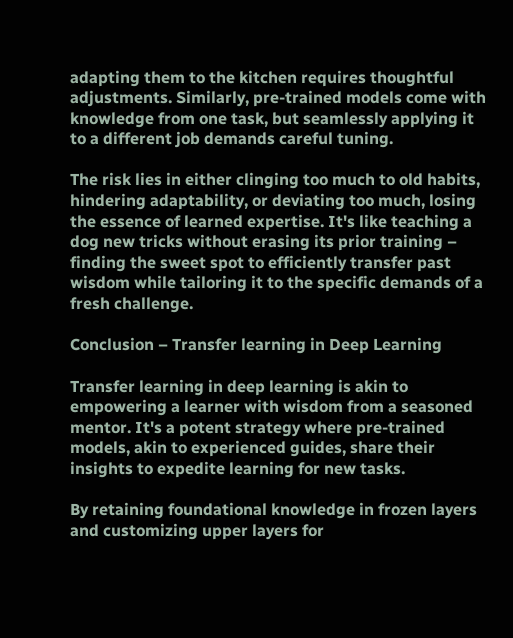adapting them to the kitchen requires thoughtful adjustments. Similarly, pre-trained models come with knowledge from one task, but seamlessly applying it to a different job demands careful tuning.

The risk lies in either clinging too much to old habits, hindering adaptability, or deviating too much, losing the essence of learned expertise. It's like teaching a dog new tricks without erasing its prior training – finding the sweet spot to efficiently transfer past wisdom while tailoring it to the specific demands of a fresh challenge.

Conclusion – Transfer learning in Deep Learning

Transfer learning in deep learning is akin to empowering a learner with wisdom from a seasoned mentor. It's a potent strategy where pre-trained models, akin to experienced guides, share their insights to expedite learning for new tasks.

By retaining foundational knowledge in frozen layers and customizing upper layers for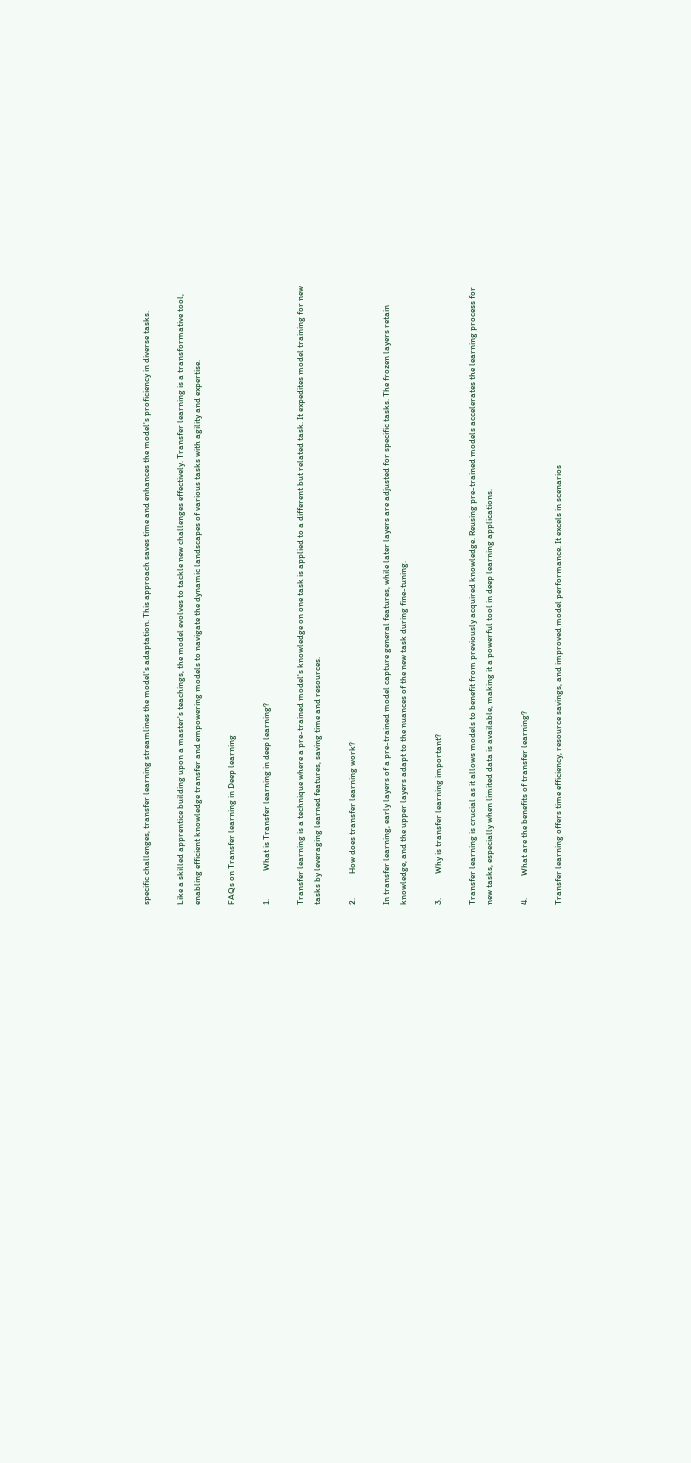specific challenges, transfer learning streamlines the model's adaptation. This approach saves time and enhances the model's proficiency in diverse tasks.

Like a skilled apprentice building upon a master's teachings, the model evolves to tackle new challenges effectively. Transfer learning is a transformative tool, enabling efficient knowledge transfer and empowering models to navigate the dynamic landscapes of various tasks with agility and expertise.

FAQs on Transfer learning in Deep learning

1.              What is Transfer learning in deep learning?

Transfer learning is a technique where a pre-trained model's knowledge on one task is applied to a different but related task. It expedites model training for new tasks by leveraging learned features, saving time and resources.

2.            How does transfer learning work?

In transfer learning, early layers of a pre-trained model capture general features, while later layers are adjusted for specific tasks. The frozen layers retain knowledge, and the upper layers adapt to the nuances of the new task during fine-tuning.

3.            Why is transfer learning important?

Transfer learning is crucial as it allows models to benefit from previously acquired knowledge. Reusing pre-trained models accelerates the learning process for new tasks, especially when limited data is available, making it a powerful tool in deep learning applications.

4.           What are the benefits of transfer learning?

Transfer learning offers time efficiency, resource savings, and improved model performance. It excels in scenarios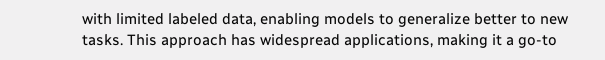with limited labeled data, enabling models to generalize better to new tasks. This approach has widespread applications, making it a go-to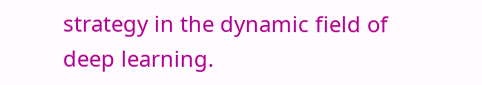strategy in the dynamic field of deep learning.